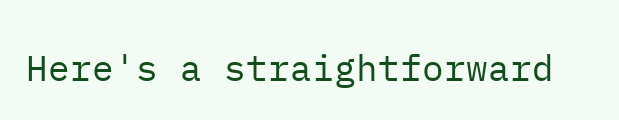Here's a straightforward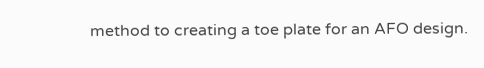method to creating a toe plate for an AFO design.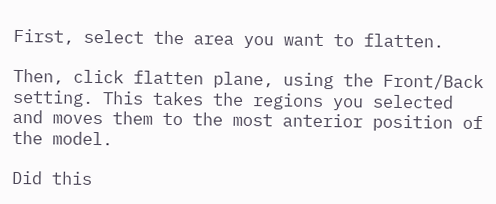First, select the area you want to flatten.

Then, click flatten plane, using the Front/Back setting. This takes the regions you selected and moves them to the most anterior position of the model.

Did this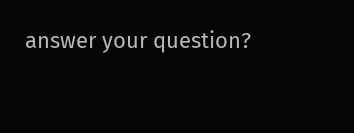answer your question?